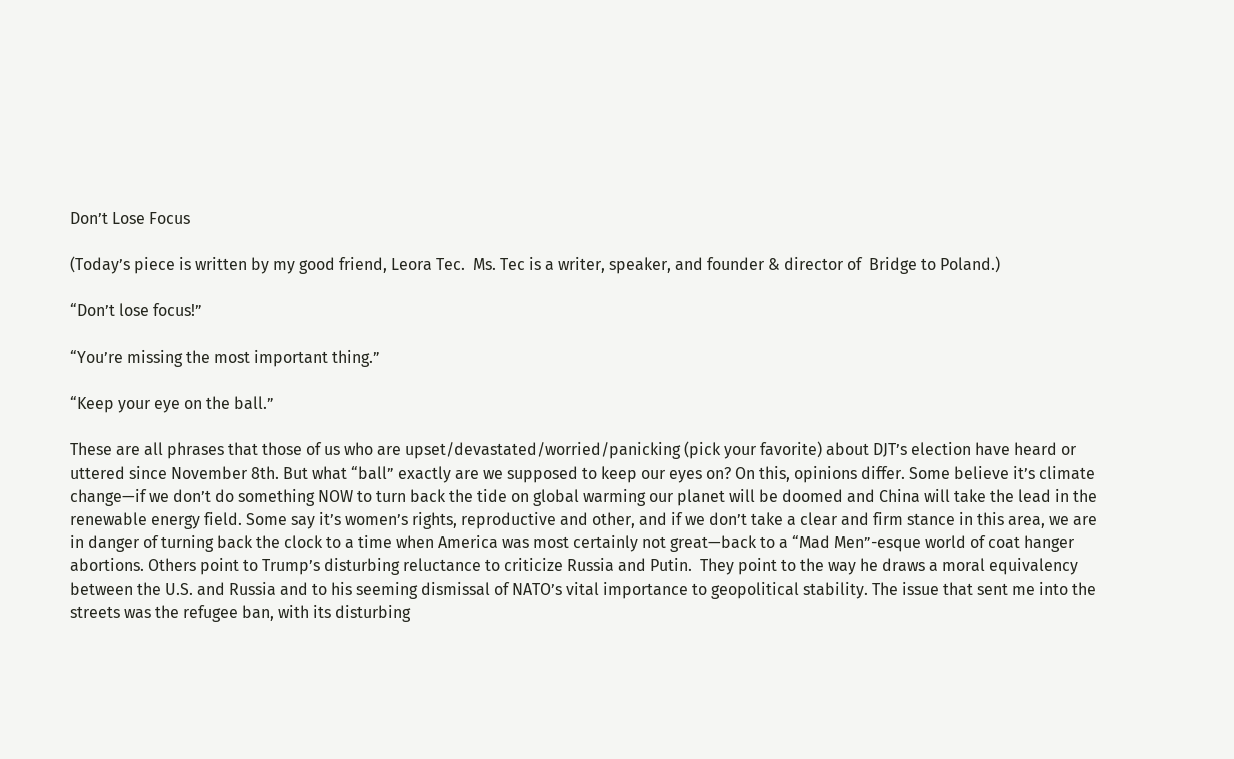Don’t Lose Focus

(Today’s piece is written by my good friend, Leora Tec.  Ms. Tec is a writer, speaker, and founder & director of  Bridge to Poland.)

“Don’t lose focus!”

“You’re missing the most important thing.”

“Keep your eye on the ball.”

These are all phrases that those of us who are upset/devastated/worried/panicking (pick your favorite) about DJT’s election have heard or uttered since November 8th. But what “ball” exactly are we supposed to keep our eyes on? On this, opinions differ. Some believe it’s climate change—if we don’t do something NOW to turn back the tide on global warming our planet will be doomed and China will take the lead in the renewable energy field. Some say it’s women’s rights, reproductive and other, and if we don’t take a clear and firm stance in this area, we are in danger of turning back the clock to a time when America was most certainly not great—back to a “Mad Men”-esque world of coat hanger abortions. Others point to Trump’s disturbing reluctance to criticize Russia and Putin.  They point to the way he draws a moral equivalency between the U.S. and Russia and to his seeming dismissal of NATO’s vital importance to geopolitical stability. The issue that sent me into the streets was the refugee ban, with its disturbing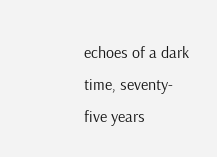echoes of a dark time, seventy-five years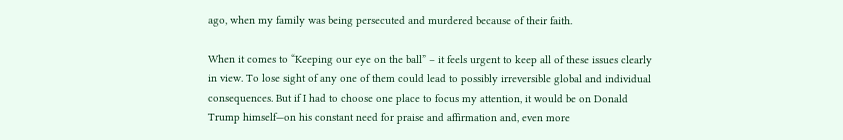ago, when my family was being persecuted and murdered because of their faith.

When it comes to “Keeping our eye on the ball” – it feels urgent to keep all of these issues clearly in view. To lose sight of any one of them could lead to possibly irreversible global and individual consequences. But if I had to choose one place to focus my attention, it would be on Donald Trump himself—on his constant need for praise and affirmation and, even more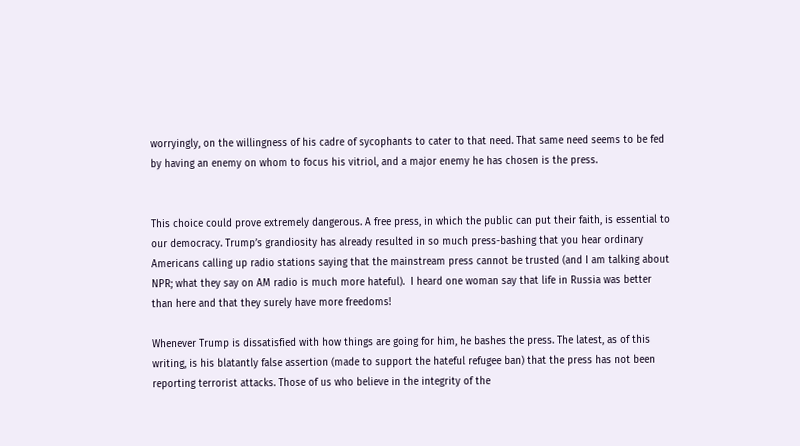worryingly, on the willingness of his cadre of sycophants to cater to that need. That same need seems to be fed by having an enemy on whom to focus his vitriol, and a major enemy he has chosen is the press.


This choice could prove extremely dangerous. A free press, in which the public can put their faith, is essential to our democracy. Trump’s grandiosity has already resulted in so much press-bashing that you hear ordinary Americans calling up radio stations saying that the mainstream press cannot be trusted (and I am talking about NPR; what they say on AM radio is much more hateful).  I heard one woman say that life in Russia was better than here and that they surely have more freedoms!

Whenever Trump is dissatisfied with how things are going for him, he bashes the press. The latest, as of this writing, is his blatantly false assertion (made to support the hateful refugee ban) that the press has not been reporting terrorist attacks. Those of us who believe in the integrity of the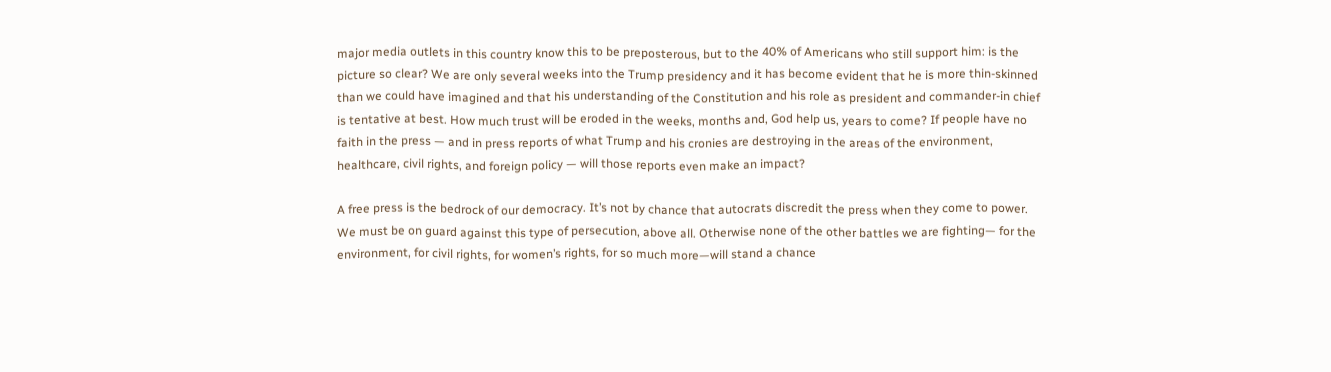major media outlets in this country know this to be preposterous, but to the 40% of Americans who still support him: is the picture so clear? We are only several weeks into the Trump presidency and it has become evident that he is more thin-skinned than we could have imagined and that his understanding of the Constitution and his role as president and commander-in chief is tentative at best. How much trust will be eroded in the weeks, months and, God help us, years to come? If people have no faith in the press — and in press reports of what Trump and his cronies are destroying in the areas of the environment, healthcare, civil rights, and foreign policy — will those reports even make an impact?

A free press is the bedrock of our democracy. It’s not by chance that autocrats discredit the press when they come to power. We must be on guard against this type of persecution, above all. Otherwise none of the other battles we are fighting— for the environment, for civil rights, for women’s rights, for so much more—will stand a chance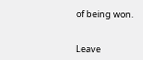of being won.


Leave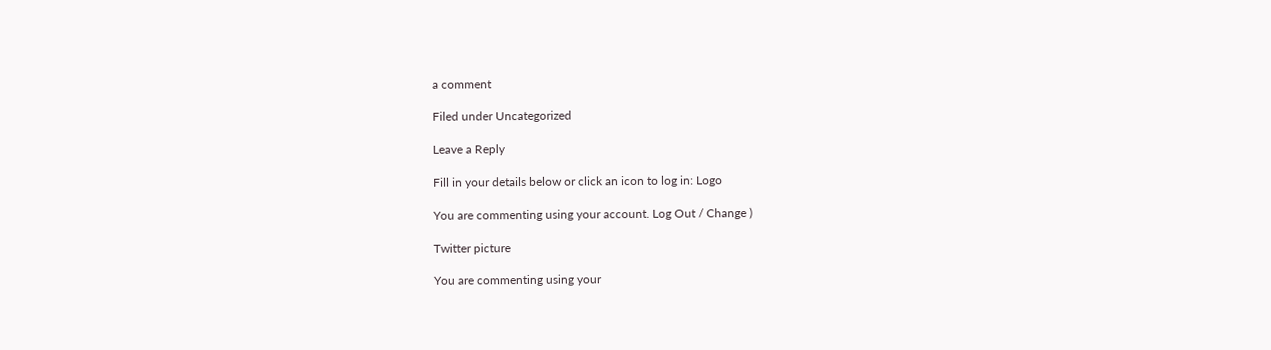a comment

Filed under Uncategorized

Leave a Reply

Fill in your details below or click an icon to log in: Logo

You are commenting using your account. Log Out / Change )

Twitter picture

You are commenting using your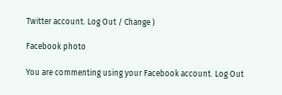Twitter account. Log Out / Change )

Facebook photo

You are commenting using your Facebook account. Log Out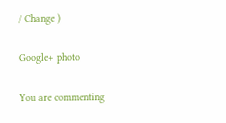/ Change )

Google+ photo

You are commenting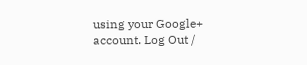using your Google+ account. Log Out /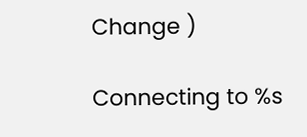Change )

Connecting to %s